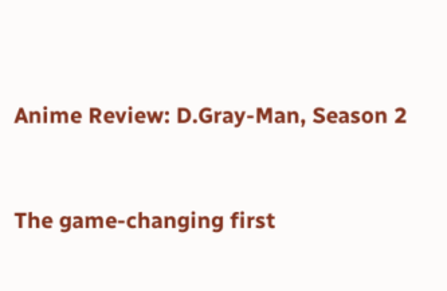Anime Review: D.Gray-Man, Season 2


The game-changing first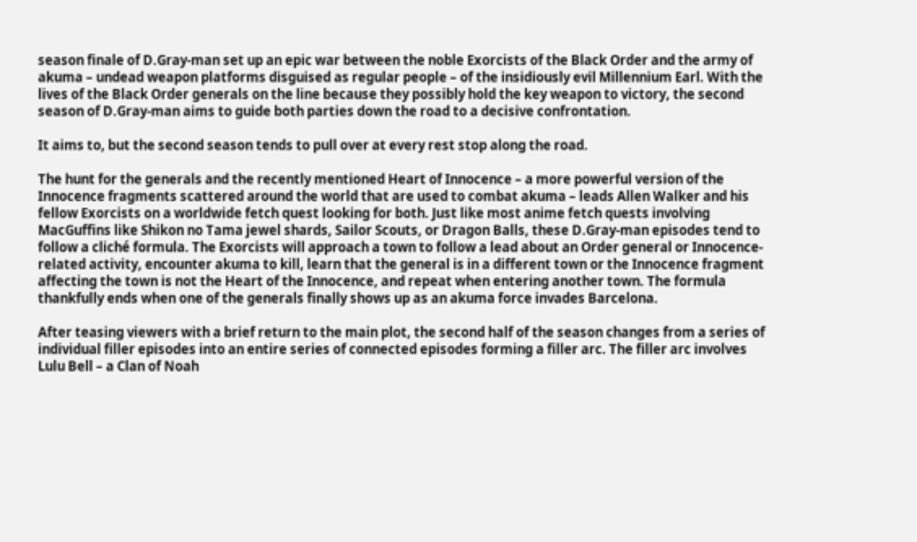season finale of D.Gray-man set up an epic war between the noble Exorcists of the Black Order and the army of akuma – undead weapon platforms disguised as regular people – of the insidiously evil Millennium Earl. With the lives of the Black Order generals on the line because they possibly hold the key weapon to victory, the second season of D.Gray-man aims to guide both parties down the road to a decisive confrontation.

It aims to, but the second season tends to pull over at every rest stop along the road.

The hunt for the generals and the recently mentioned Heart of Innocence – a more powerful version of the Innocence fragments scattered around the world that are used to combat akuma – leads Allen Walker and his fellow Exorcists on a worldwide fetch quest looking for both. Just like most anime fetch quests involving MacGuffins like Shikon no Tama jewel shards, Sailor Scouts, or Dragon Balls, these D.Gray-man episodes tend to follow a cliché formula. The Exorcists will approach a town to follow a lead about an Order general or Innocence-related activity, encounter akuma to kill, learn that the general is in a different town or the Innocence fragment affecting the town is not the Heart of the Innocence, and repeat when entering another town. The formula thankfully ends when one of the generals finally shows up as an akuma force invades Barcelona.

After teasing viewers with a brief return to the main plot, the second half of the season changes from a series of individual filler episodes into an entire series of connected episodes forming a filler arc. The filler arc involves Lulu Bell – a Clan of Noah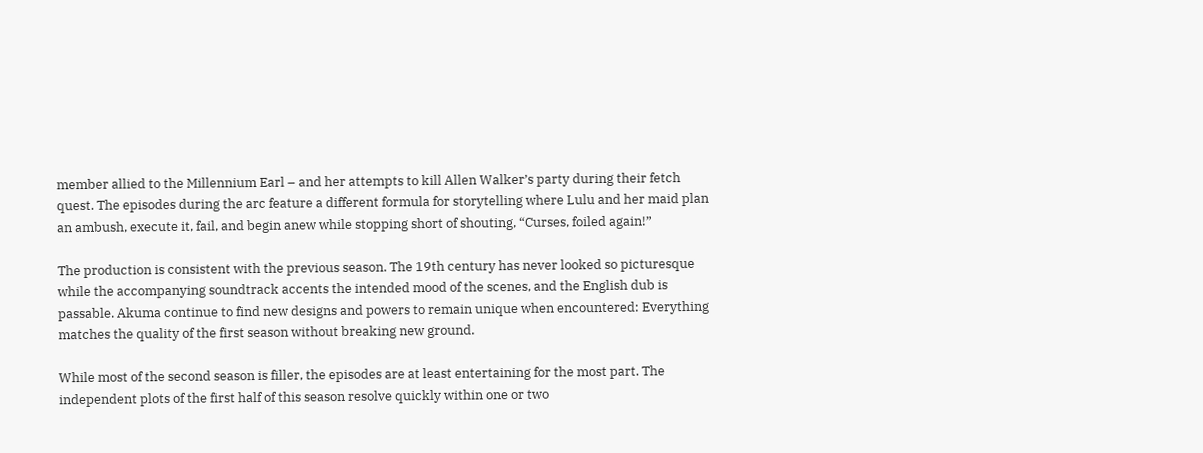member allied to the Millennium Earl – and her attempts to kill Allen Walker’s party during their fetch quest. The episodes during the arc feature a different formula for storytelling where Lulu and her maid plan an ambush, execute it, fail, and begin anew while stopping short of shouting, “Curses, foiled again!”

The production is consistent with the previous season. The 19th century has never looked so picturesque while the accompanying soundtrack accents the intended mood of the scenes, and the English dub is passable. Akuma continue to find new designs and powers to remain unique when encountered: Everything matches the quality of the first season without breaking new ground.

While most of the second season is filler, the episodes are at least entertaining for the most part. The independent plots of the first half of this season resolve quickly within one or two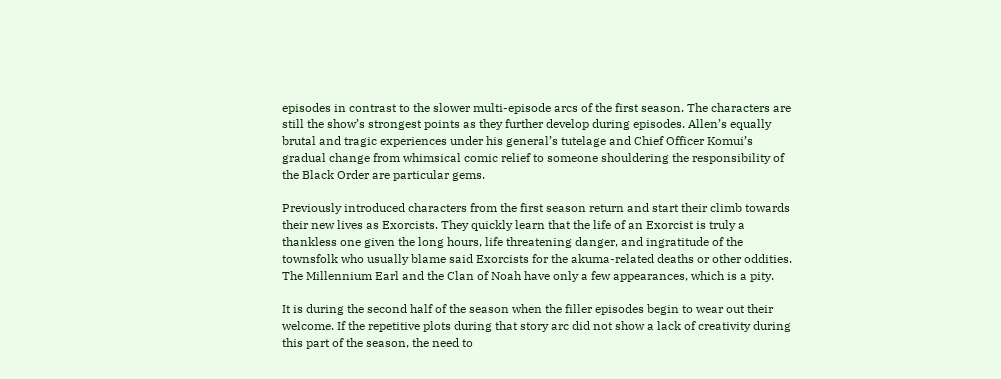episodes in contrast to the slower multi-episode arcs of the first season. The characters are still the show’s strongest points as they further develop during episodes. Allen’s equally brutal and tragic experiences under his general’s tutelage and Chief Officer Komui’s gradual change from whimsical comic relief to someone shouldering the responsibility of the Black Order are particular gems.

Previously introduced characters from the first season return and start their climb towards their new lives as Exorcists. They quickly learn that the life of an Exorcist is truly a thankless one given the long hours, life threatening danger, and ingratitude of the townsfolk who usually blame said Exorcists for the akuma-related deaths or other oddities. The Millennium Earl and the Clan of Noah have only a few appearances, which is a pity.

It is during the second half of the season when the filler episodes begin to wear out their welcome. If the repetitive plots during that story arc did not show a lack of creativity during this part of the season, the need to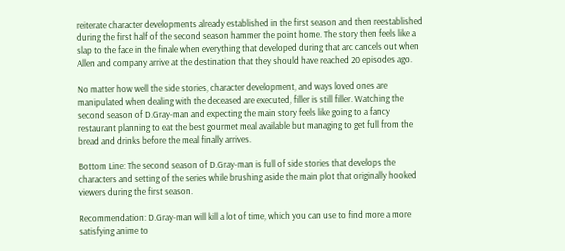reiterate character developments already established in the first season and then reestablished during the first half of the second season hammer the point home. The story then feels like a slap to the face in the finale when everything that developed during that arc cancels out when Allen and company arrive at the destination that they should have reached 20 episodes ago.

No matter how well the side stories, character development, and ways loved ones are manipulated when dealing with the deceased are executed, filler is still filler. Watching the second season of D.Gray-man and expecting the main story feels like going to a fancy restaurant planning to eat the best gourmet meal available but managing to get full from the bread and drinks before the meal finally arrives.

Bottom Line: The second season of D.Gray-man is full of side stories that develops the characters and setting of the series while brushing aside the main plot that originally hooked viewers during the first season.

Recommendation: D.Gray-man will kill a lot of time, which you can use to find more a more satisfying anime to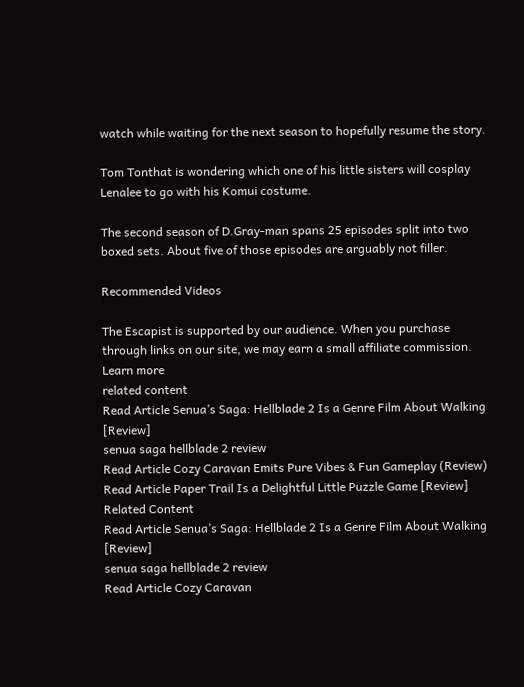watch while waiting for the next season to hopefully resume the story.

Tom Tonthat is wondering which one of his little sisters will cosplay Lenalee to go with his Komui costume.

The second season of D.Gray-man spans 25 episodes split into two boxed sets. About five of those episodes are arguably not filler.

Recommended Videos

The Escapist is supported by our audience. When you purchase through links on our site, we may earn a small affiliate commission. Learn more
related content
Read Article Senua’s Saga: Hellblade 2 Is a Genre Film About Walking [Review]
senua saga hellblade 2 review
Read Article Cozy Caravan Emits Pure Vibes & Fun Gameplay (Review)
Read Article Paper Trail Is a Delightful Little Puzzle Game [Review]
Related Content
Read Article Senua’s Saga: Hellblade 2 Is a Genre Film About Walking [Review]
senua saga hellblade 2 review
Read Article Cozy Caravan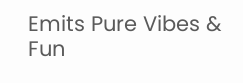Emits Pure Vibes & Fun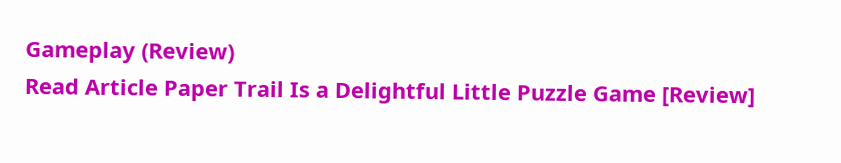Gameplay (Review)
Read Article Paper Trail Is a Delightful Little Puzzle Game [Review]